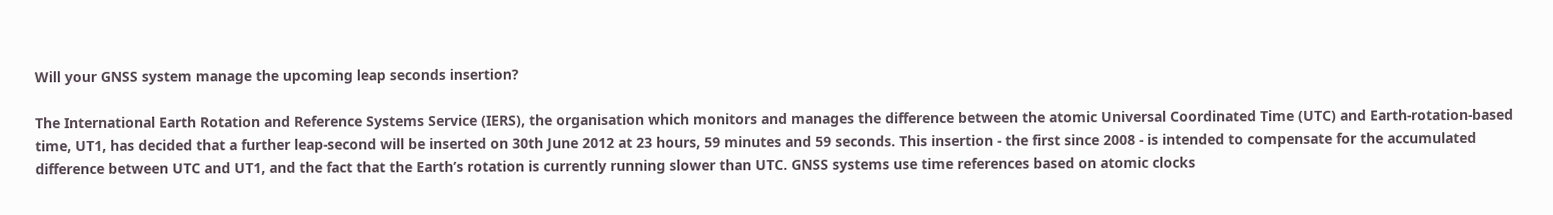Will your GNSS system manage the upcoming leap seconds insertion?

The International Earth Rotation and Reference Systems Service (IERS), the organisation which monitors and manages the difference between the atomic Universal Coordinated Time (UTC) and Earth-rotation-based time, UT1, has decided that a further leap-second will be inserted on 30th June 2012 at 23 hours, 59 minutes and 59 seconds. This insertion - the first since 2008 - is intended to compensate for the accumulated difference between UTC and UT1, and the fact that the Earth’s rotation is currently running slower than UTC. GNSS systems use time references based on atomic clocks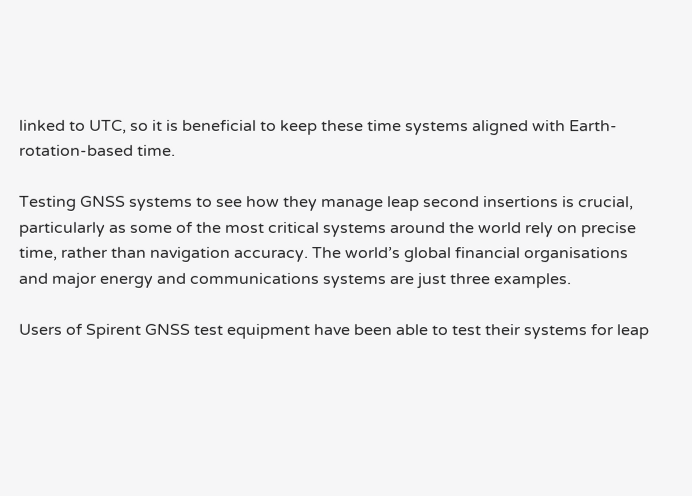linked to UTC, so it is beneficial to keep these time systems aligned with Earth-rotation-based time.

Testing GNSS systems to see how they manage leap second insertions is crucial, particularly as some of the most critical systems around the world rely on precise time, rather than navigation accuracy. The world’s global financial organisations and major energy and communications systems are just three examples.

Users of Spirent GNSS test equipment have been able to test their systems for leap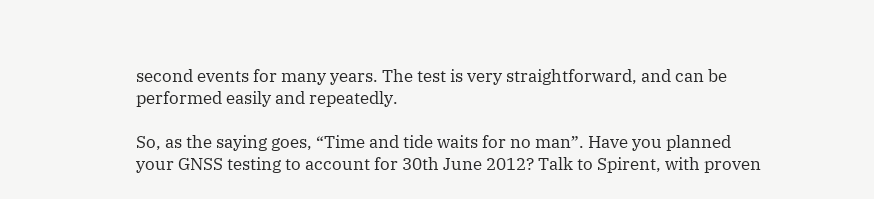second events for many years. The test is very straightforward, and can be performed easily and repeatedly.

So, as the saying goes, “Time and tide waits for no man”. Have you planned your GNSS testing to account for 30th June 2012? Talk to Spirent, with proven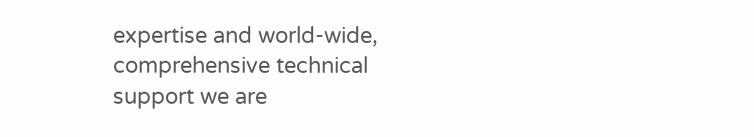expertise and world-wide, comprehensive technical support we are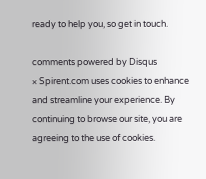ready to help you, so get in touch.

comments powered by Disqus
× Spirent.com uses cookies to enhance and streamline your experience. By continuing to browse our site, you are agreeing to the use of cookies.